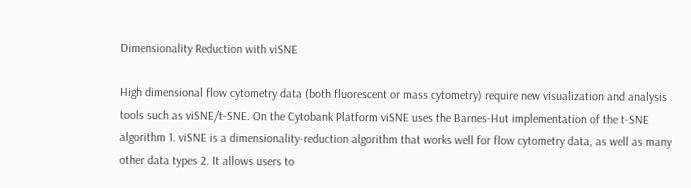Dimensionality Reduction with viSNE

High dimensional flow cytometry data (both fluorescent or mass cytometry) require new visualization and analysis tools such as viSNE/t-SNE. On the Cytobank Platform viSNE uses the Barnes-Hut implementation of the t-SNE algorithm 1. viSNE is a dimensionality-reduction algorithm that works well for flow cytometry data, as well as many other data types 2. It allows users to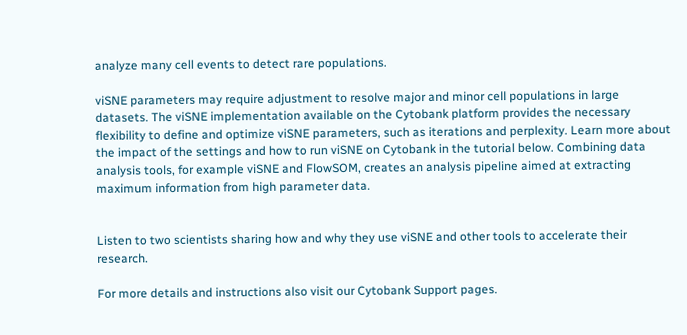analyze many cell events to detect rare populations.

viSNE parameters may require adjustment to resolve major and minor cell populations in large datasets. The viSNE implementation available on the Cytobank platform provides the necessary flexibility to define and optimize viSNE parameters, such as iterations and perplexity. Learn more about the impact of the settings and how to run viSNE on Cytobank in the tutorial below. Combining data analysis tools, for example viSNE and FlowSOM, creates an analysis pipeline aimed at extracting maximum information from high parameter data.


Listen to two scientists sharing how and why they use viSNE and other tools to accelerate their research.

For more details and instructions also visit our Cytobank Support pages.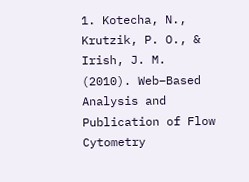1. Kotecha, N., Krutzik, P. O., & Irish, J. M. (2010). Web–Based Analysis and Publication of Flow Cytometry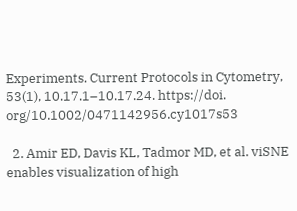Experiments. Current Protocols in Cytometry, 53(1), 10.17.1–10.17.24. https://doi. org/10.1002/0471142956.cy1017s53

  2. Amir ED, Davis KL, Tadmor MD, et al. viSNE enables visualization of high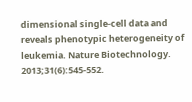dimensional single-cell data and reveals phenotypic heterogeneity of leukemia. Nature Biotechnology. 2013;31(6):545-552.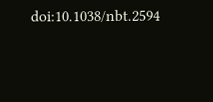doi:10.1038/nbt.2594